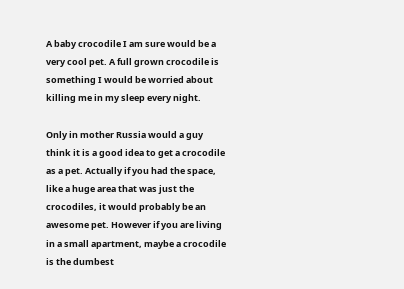A baby crocodile I am sure would be a very cool pet. A full grown crocodile is something I would be worried about killing me in my sleep every night.

Only in mother Russia would a guy think it is a good idea to get a crocodile as a pet. Actually if you had the space, like a huge area that was just the crocodiles, it would probably be an awesome pet. However if you are living in a small apartment, maybe a crocodile is the dumbest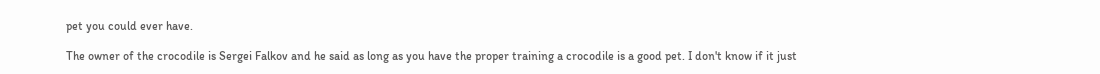pet you could ever have.

The owner of the crocodile is Sergei Falkov and he said as long as you have the proper training a crocodile is a good pet. I don't know if it just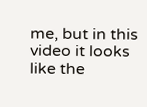me, but in this video it looks like the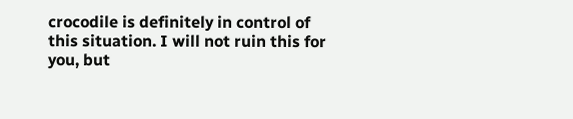crocodile is definitely in control of this situation. I will not ruin this for you, but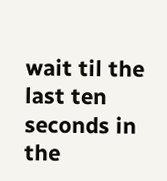wait til the last ten seconds in the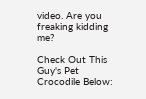video. Are you freaking kidding me?

Check Out This Guy's Pet Crocodile Below: